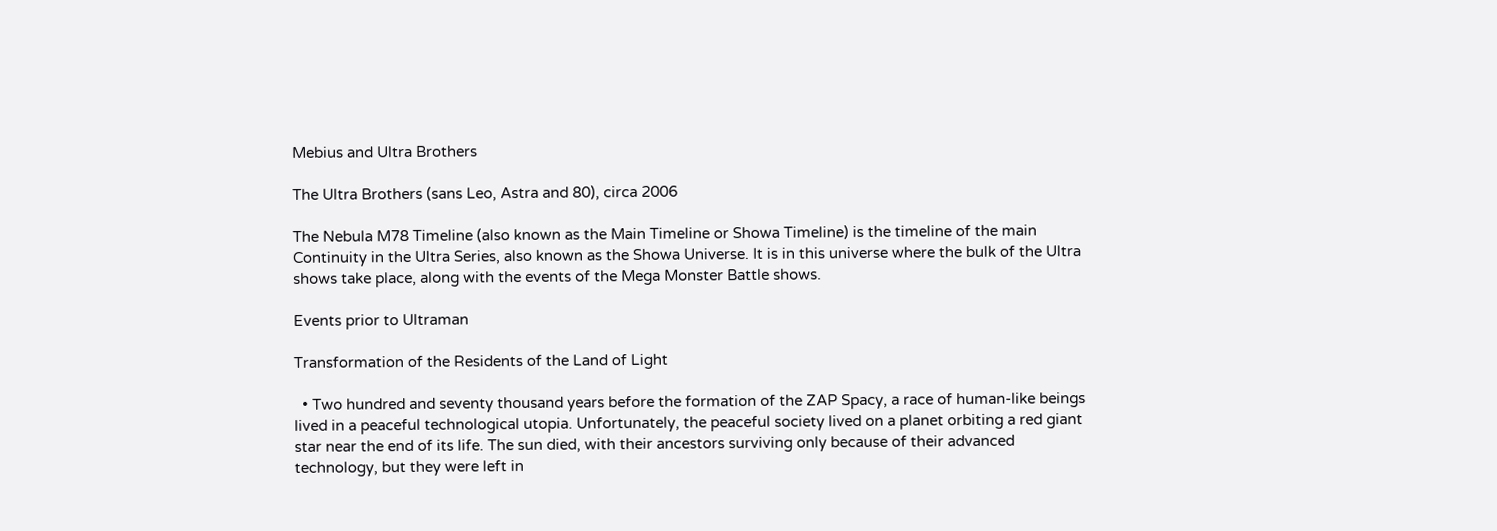Mebius and Ultra Brothers

The Ultra Brothers (sans Leo, Astra and 80), circa 2006

The Nebula M78 Timeline (also known as the Main Timeline or Showa Timeline) is the timeline of the main Continuity in the Ultra Series, also known as the Showa Universe. It is in this universe where the bulk of the Ultra shows take place, along with the events of the Mega Monster Battle shows.

Events prior to Ultraman

Transformation of the Residents of the Land of Light

  • Two hundred and seventy thousand years before the formation of the ZAP Spacy, a race of human-like beings lived in a peaceful technological utopia. Unfortunately, the peaceful society lived on a planet orbiting a red giant star near the end of its life. The sun died, with their ancestors surviving only because of their advanced technology, but they were left in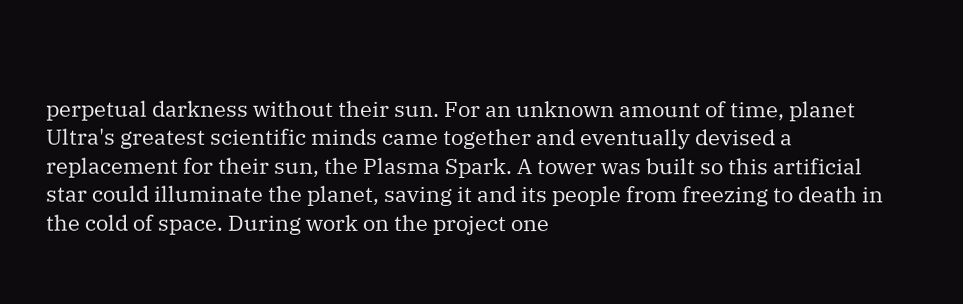perpetual darkness without their sun. For an unknown amount of time, planet Ultra's greatest scientific minds came together and eventually devised a replacement for their sun, the Plasma Spark. A tower was built so this artificial star could illuminate the planet, saving it and its people from freezing to death in the cold of space. During work on the project one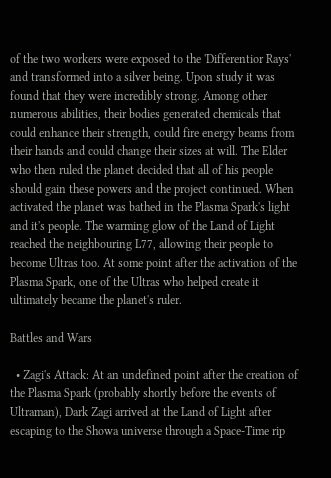of the two workers were exposed to the 'Differentior Rays' and transformed into a silver being. Upon study it was found that they were incredibly strong. Among other numerous abilities, their bodies generated chemicals that could enhance their strength, could fire energy beams from their hands and could change their sizes at will. The Elder who then ruled the planet decided that all of his people should gain these powers and the project continued. When activated the planet was bathed in the Plasma Spark's light and it's people. The warming glow of the Land of Light reached the neighbouring L77, allowing their people to become Ultras too. At some point after the activation of the Plasma Spark, one of the Ultras who helped create it ultimately became the planet's ruler.

Battles and Wars

  • Zagi's Attack: At an undefined point after the creation of the Plasma Spark (probably shortly before the events of Ultraman), Dark Zagi arrived at the Land of Light after escaping to the Showa universe through a Space-Time rip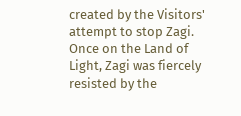created by the Visitors' attempt to stop Zagi. Once on the Land of Light, Zagi was fiercely resisted by the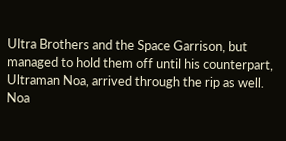Ultra Brothers and the Space Garrison, but managed to hold them off until his counterpart, Ultraman Noa, arrived through the rip as well. Noa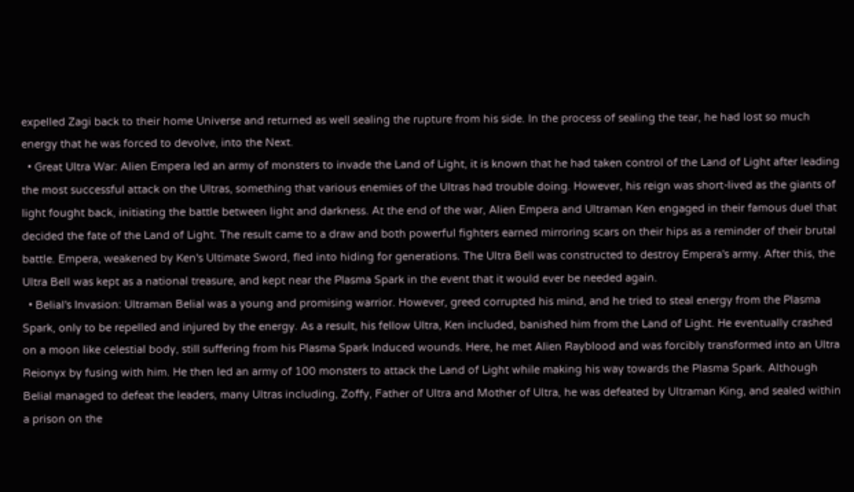expelled Zagi back to their home Universe and returned as well sealing the rupture from his side. In the process of sealing the tear, he had lost so much energy that he was forced to devolve, into the Next.
  • Great Ultra War: Alien Empera led an army of monsters to invade the Land of Light, it is known that he had taken control of the Land of Light after leading the most successful attack on the Ultras, something that various enemies of the Ultras had trouble doing. However, his reign was short-lived as the giants of light fought back, initiating the battle between light and darkness. At the end of the war, Alien Empera and Ultraman Ken engaged in their famous duel that decided the fate of the Land of Light. The result came to a draw and both powerful fighters earned mirroring scars on their hips as a reminder of their brutal battle. Empera, weakened by Ken's Ultimate Sword, fled into hiding for generations. The Ultra Bell was constructed to destroy Empera's army. After this, the Ultra Bell was kept as a national treasure, and kept near the Plasma Spark in the event that it would ever be needed again.
  • Belial's Invasion: Ultraman Belial was a young and promising warrior. However, greed corrupted his mind, and he tried to steal energy from the Plasma Spark, only to be repelled and injured by the energy. As a result, his fellow Ultra, Ken included, banished him from the Land of Light. He eventually crashed on a moon like celestial body, still suffering from his Plasma Spark Induced wounds. Here, he met Alien Rayblood and was forcibly transformed into an Ultra Reionyx by fusing with him. He then led an army of 100 monsters to attack the Land of Light while making his way towards the Plasma Spark. Although Belial managed to defeat the leaders, many Ultras including, Zoffy, Father of Ultra and Mother of Ultra, he was defeated by Ultraman King, and sealed within a prison on the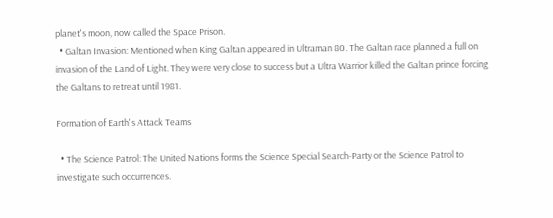planet's moon, now called the Space Prison.
  • Galtan Invasion: Mentioned when King Galtan appeared in Ultraman 80. The Galtan race planned a full on invasion of the Land of Light. They were very close to success but a Ultra Warrior killed the Galtan prince forcing the Galtans to retreat until 1981.

Formation of Earth's Attack Teams

  • The Science Patrol: The United Nations forms the Science Special Search-Party or the Science Patrol to investigate such occurrences.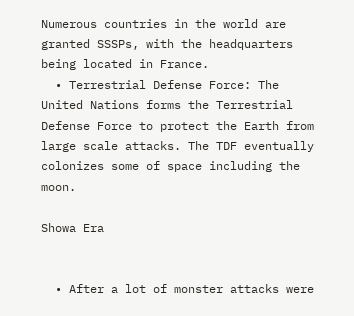Numerous countries in the world are granted SSSPs, with the headquarters being located in France.
  • Terrestrial Defense Force: The United Nations forms the Terrestrial Defense Force to protect the Earth from large scale attacks. The TDF eventually colonizes some of space including the moon.

Showa Era


  • After a lot of monster attacks were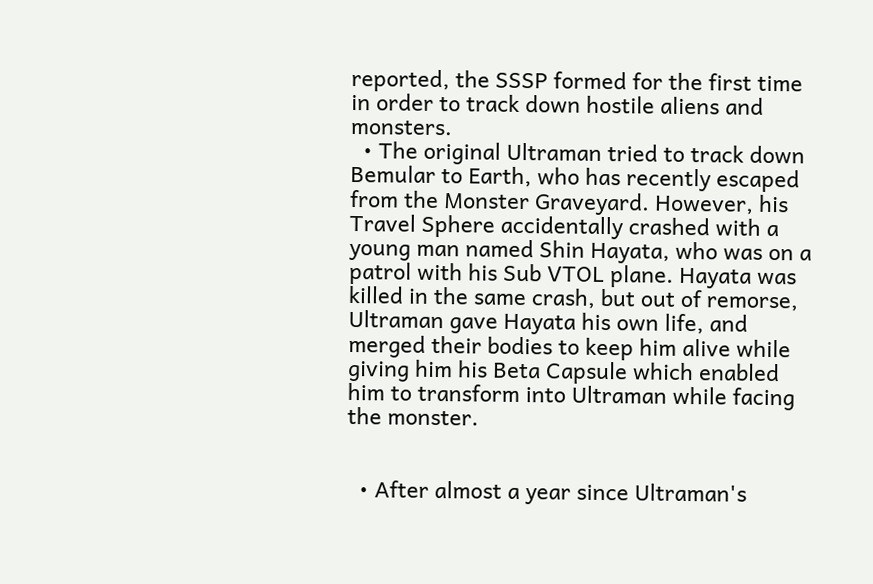reported, the SSSP formed for the first time in order to track down hostile aliens and monsters.
  • The original Ultraman tried to track down Bemular to Earth, who has recently escaped from the Monster Graveyard. However, his Travel Sphere accidentally crashed with a young man named Shin Hayata, who was on a patrol with his Sub VTOL plane. Hayata was killed in the same crash, but out of remorse, Ultraman gave Hayata his own life, and merged their bodies to keep him alive while giving him his Beta Capsule which enabled him to transform into Ultraman while facing the monster.


  • After almost a year since Ultraman's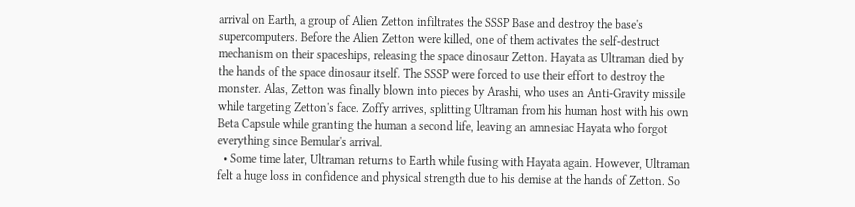arrival on Earth, a group of Alien Zetton infiltrates the SSSP Base and destroy the base's supercomputers. Before the Alien Zetton were killed, one of them activates the self-destruct mechanism on their spaceships, releasing the space dinosaur Zetton. Hayata as Ultraman died by the hands of the space dinosaur itself. The SSSP were forced to use their effort to destroy the monster. Alas, Zetton was finally blown into pieces by Arashi, who uses an Anti-Gravity missile while targeting Zetton's face. Zoffy arrives, splitting Ultraman from his human host with his own Beta Capsule while granting the human a second life, leaving an amnesiac Hayata who forgot everything since Bemular's arrival.
  • Some time later, Ultraman returns to Earth while fusing with Hayata again. However, Ultraman felt a huge loss in confidence and physical strength due to his demise at the hands of Zetton. So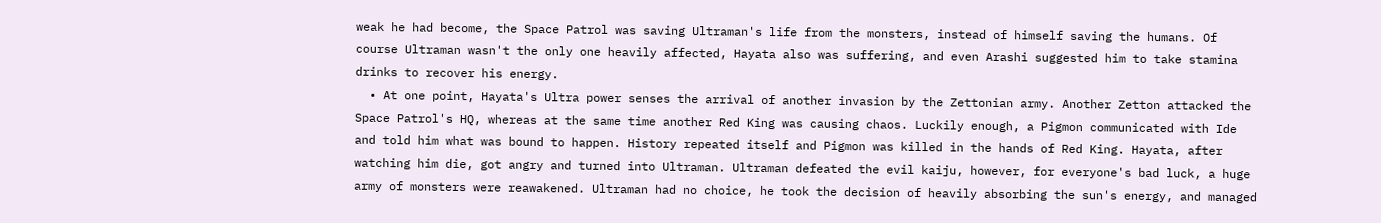weak he had become, the Space Patrol was saving Ultraman's life from the monsters, instead of himself saving the humans. Of course Ultraman wasn't the only one heavily affected, Hayata also was suffering, and even Arashi suggested him to take stamina drinks to recover his energy.
  • At one point, Hayata's Ultra power senses the arrival of another invasion by the Zettonian army. Another Zetton attacked the Space Patrol's HQ, whereas at the same time another Red King was causing chaos. Luckily enough, a Pigmon communicated with Ide and told him what was bound to happen. History repeated itself and Pigmon was killed in the hands of Red King. Hayata, after watching him die, got angry and turned into Ultraman. Ultraman defeated the evil kaiju, however, for everyone's bad luck, a huge army of monsters were reawakened. Ultraman had no choice, he took the decision of heavily absorbing the sun's energy, and managed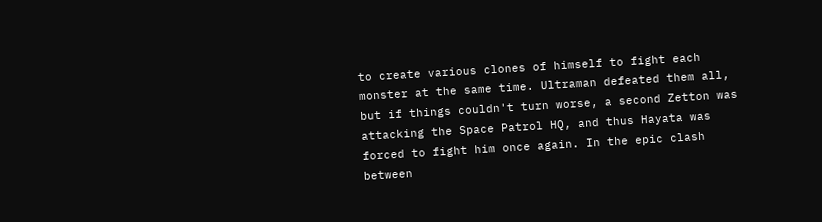to create various clones of himself to fight each monster at the same time. Ultraman defeated them all, but if things couldn't turn worse, a second Zetton was attacking the Space Patrol HQ, and thus Hayata was forced to fight him once again. In the epic clash between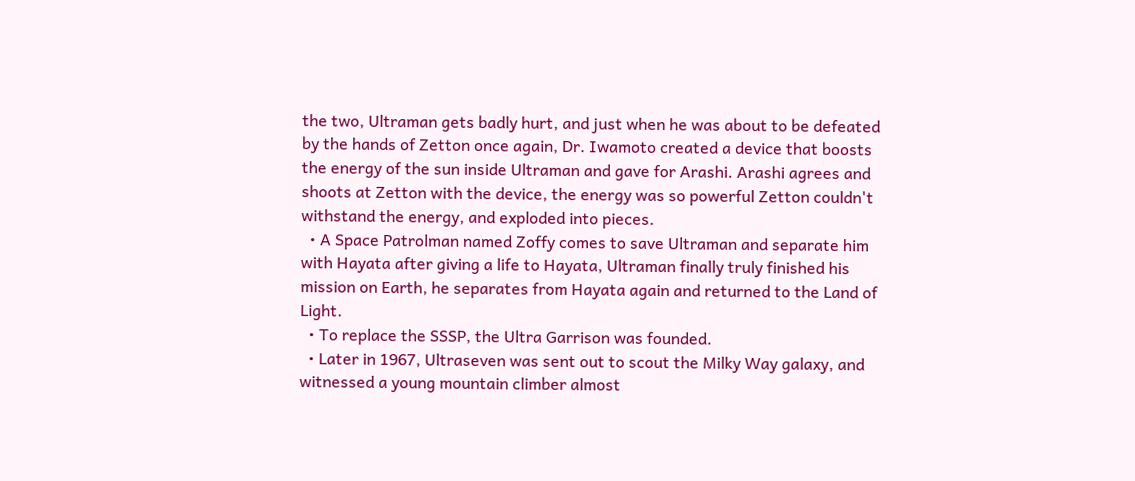the two, Ultraman gets badly hurt, and just when he was about to be defeated by the hands of Zetton once again, Dr. Iwamoto created a device that boosts the energy of the sun inside Ultraman and gave for Arashi. Arashi agrees and shoots at Zetton with the device, the energy was so powerful Zetton couldn't withstand the energy, and exploded into pieces.
  • A Space Patrolman named Zoffy comes to save Ultraman and separate him with Hayata after giving a life to Hayata, Ultraman finally truly finished his mission on Earth, he separates from Hayata again and returned to the Land of Light.
  • To replace the SSSP, the Ultra Garrison was founded.
  • Later in 1967, Ultraseven was sent out to scout the Milky Way galaxy, and witnessed a young mountain climber almost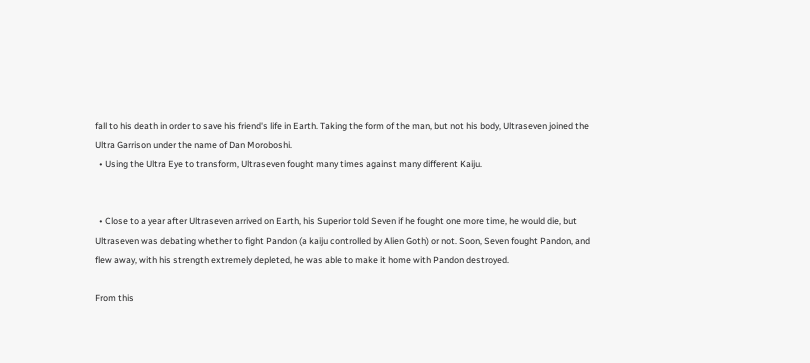fall to his death in order to save his friend's life in Earth. Taking the form of the man, but not his body, Ultraseven joined the Ultra Garrison under the name of Dan Moroboshi.
  • Using the Ultra Eye to transform, Ultraseven fought many times against many different Kaiju.


  • Close to a year after Ultraseven arrived on Earth, his Superior told Seven if he fought one more time, he would die, but Ultraseven was debating whether to fight Pandon (a kaiju controlled by Alien Goth) or not. Soon, Seven fought Pandon, and flew away, with his strength extremely depleted, he was able to make it home with Pandon destroyed.

From this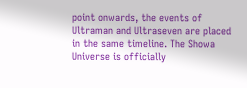point onwards, the events of Ultraman and Ultraseven are placed in the same timeline. The Showa Universe is officially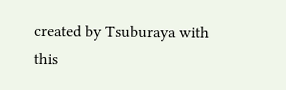created by Tsuburaya with this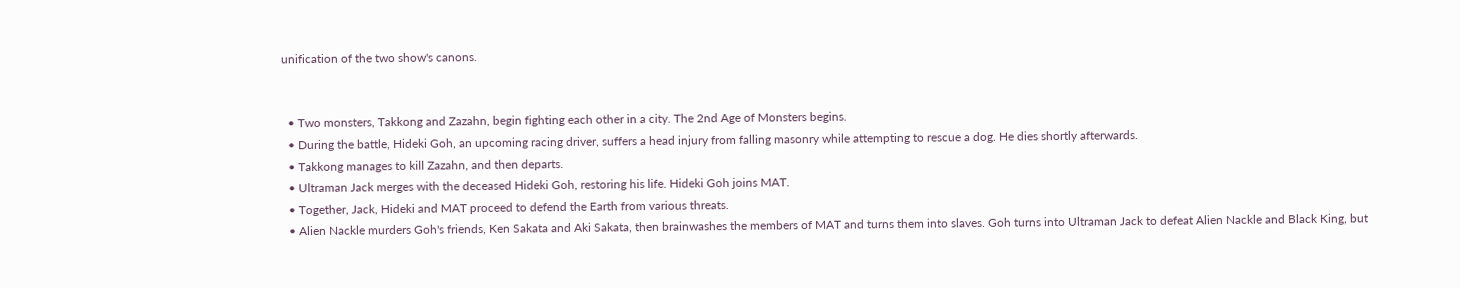unification of the two show's canons.


  • Two monsters, Takkong and Zazahn, begin fighting each other in a city. The 2nd Age of Monsters begins.
  • During the battle, Hideki Goh, an upcoming racing driver, suffers a head injury from falling masonry while attempting to rescue a dog. He dies shortly afterwards.
  • Takkong manages to kill Zazahn, and then departs.
  • Ultraman Jack merges with the deceased Hideki Goh, restoring his life. Hideki Goh joins MAT.
  • Together, Jack, Hideki and MAT proceed to defend the Earth from various threats.
  • Alien Nackle murders Goh's friends, Ken Sakata and Aki Sakata, then brainwashes the members of MAT and turns them into slaves. Goh turns into Ultraman Jack to defeat Alien Nackle and Black King, but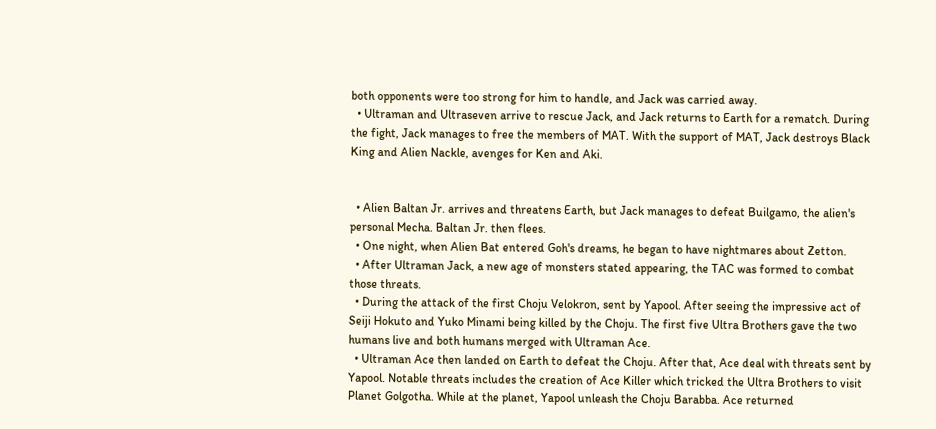both opponents were too strong for him to handle, and Jack was carried away.
  • Ultraman and Ultraseven arrive to rescue Jack, and Jack returns to Earth for a rematch. During the fight, Jack manages to free the members of MAT. With the support of MAT, Jack destroys Black King and Alien Nackle, avenges for Ken and Aki.


  • Alien Baltan Jr. arrives and threatens Earth, but Jack manages to defeat Builgamo, the alien's personal Mecha. Baltan Jr. then flees.
  • One night, when Alien Bat entered Goh's dreams, he began to have nightmares about Zetton.
  • After Ultraman Jack, a new age of monsters stated appearing, the TAC was formed to combat those threats.
  • During the attack of the first Choju Velokron, sent by Yapool. After seeing the impressive act of Seiji Hokuto and Yuko Minami being killed by the Choju. The first five Ultra Brothers gave the two humans live and both humans merged with Ultraman Ace.
  • Ultraman Ace then landed on Earth to defeat the Choju. After that, Ace deal with threats sent by Yapool. Notable threats includes the creation of Ace Killer which tricked the Ultra Brothers to visit Planet Golgotha. While at the planet, Yapool unleash the Choju Barabba. Ace returned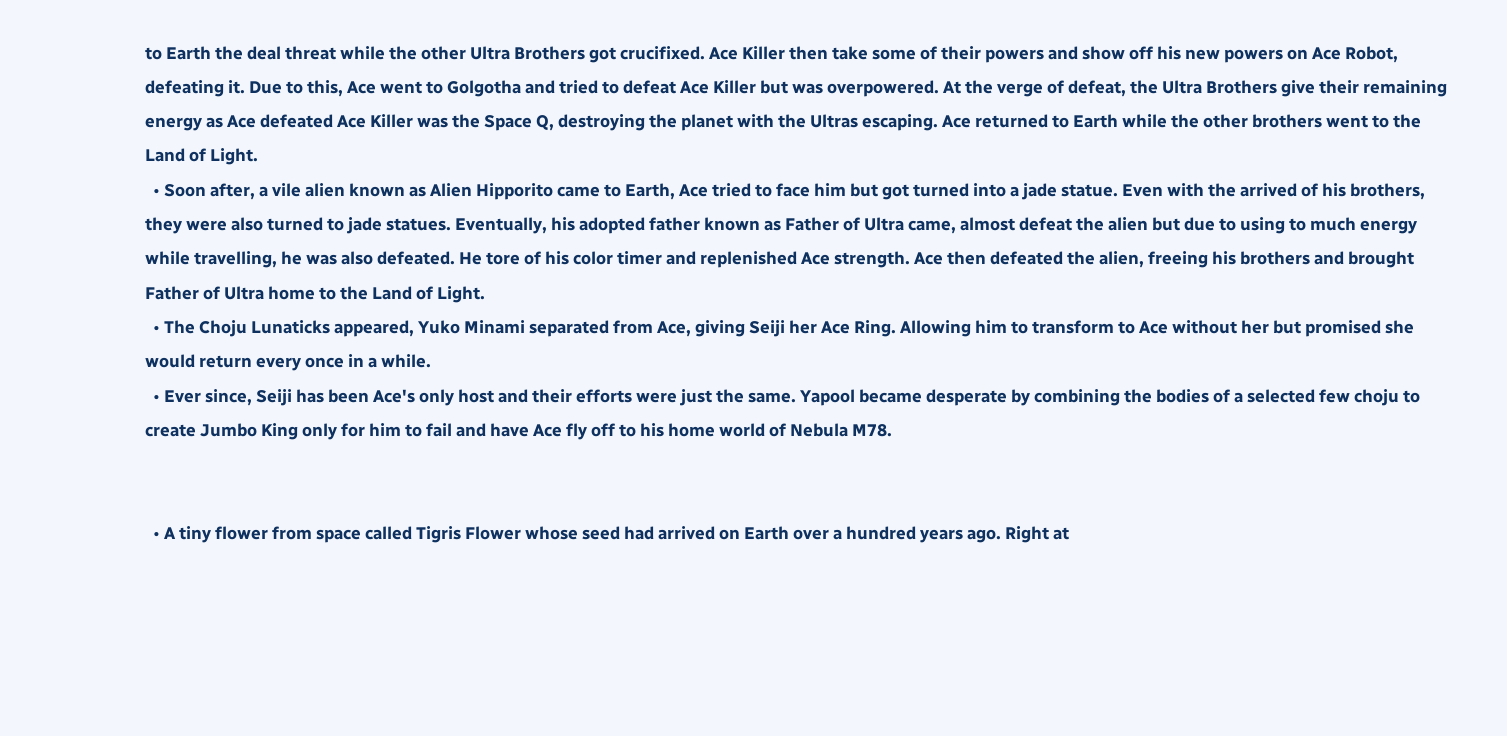to Earth the deal threat while the other Ultra Brothers got crucifixed. Ace Killer then take some of their powers and show off his new powers on Ace Robot, defeating it. Due to this, Ace went to Golgotha and tried to defeat Ace Killer but was overpowered. At the verge of defeat, the Ultra Brothers give their remaining energy as Ace defeated Ace Killer was the Space Q, destroying the planet with the Ultras escaping. Ace returned to Earth while the other brothers went to the Land of Light.
  • Soon after, a vile alien known as Alien Hipporito came to Earth, Ace tried to face him but got turned into a jade statue. Even with the arrived of his brothers, they were also turned to jade statues. Eventually, his adopted father known as Father of Ultra came, almost defeat the alien but due to using to much energy while travelling, he was also defeated. He tore of his color timer and replenished Ace strength. Ace then defeated the alien, freeing his brothers and brought Father of Ultra home to the Land of Light.
  • The Choju Lunaticks appeared, Yuko Minami separated from Ace, giving Seiji her Ace Ring. Allowing him to transform to Ace without her but promised she would return every once in a while.
  • Ever since, Seiji has been Ace's only host and their efforts were just the same. Yapool became desperate by combining the bodies of a selected few choju to create Jumbo King only for him to fail and have Ace fly off to his home world of Nebula M78.


  • A tiny flower from space called Tigris Flower whose seed had arrived on Earth over a hundred years ago. Right at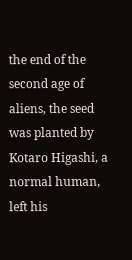the end of the second age of aliens, the seed was planted by Kotaro Higashi, a normal human, left his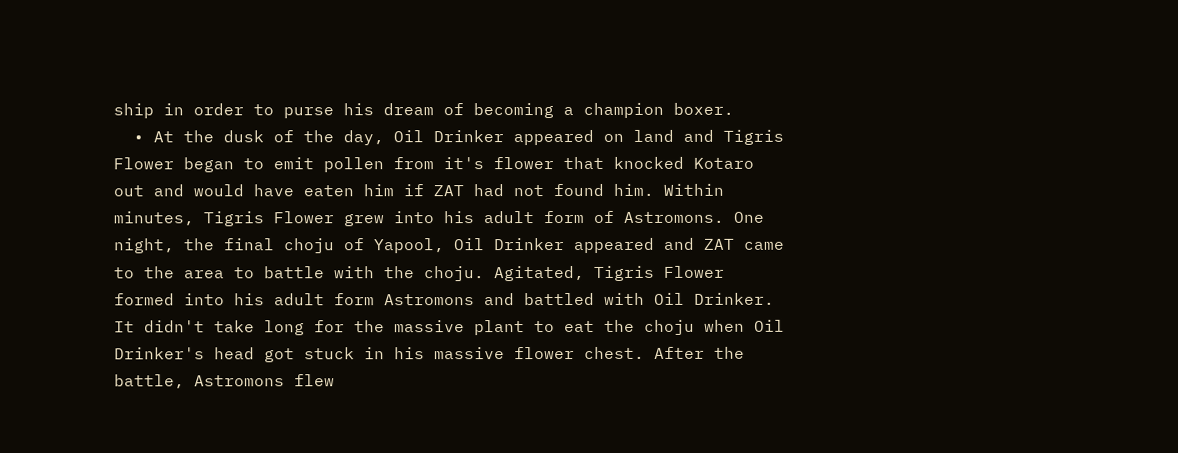ship in order to purse his dream of becoming a champion boxer.
  • At the dusk of the day, Oil Drinker appeared on land and Tigris Flower began to emit pollen from it's flower that knocked Kotaro out and would have eaten him if ZAT had not found him. Within minutes, Tigris Flower grew into his adult form of Astromons. One night, the final choju of Yapool, Oil Drinker appeared and ZAT came to the area to battle with the choju. Agitated, Tigris Flower formed into his adult form Astromons and battled with Oil Drinker. It didn't take long for the massive plant to eat the choju when Oil Drinker's head got stuck in his massive flower chest. After the battle, Astromons flew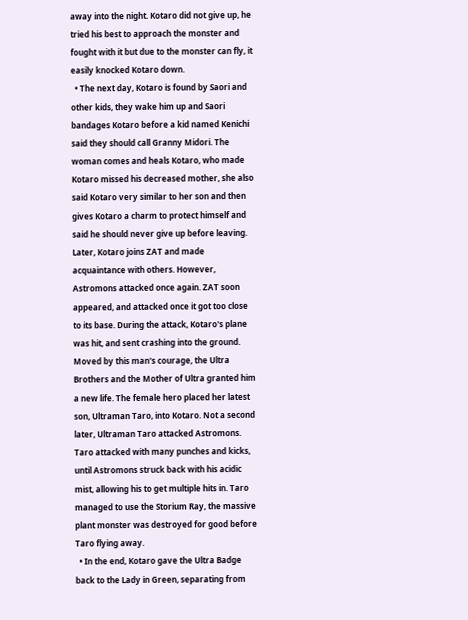away into the night. Kotaro did not give up, he tried his best to approach the monster and fought with it but due to the monster can fly, it easily knocked Kotaro down.
  • The next day, Kotaro is found by Saori and other kids, they wake him up and Saori bandages Kotaro before a kid named Kenichi said they should call Granny Midori. The woman comes and heals Kotaro, who made Kotaro missed his decreased mother, she also said Kotaro very similar to her son and then gives Kotaro a charm to protect himself and said he should never give up before leaving. Later, Kotaro joins ZAT and made acquaintance with others. However, Astromons attacked once again. ZAT soon appeared, and attacked once it got too close to its base. During the attack, Kotaro's plane was hit, and sent crashing into the ground. Moved by this man's courage, the Ultra Brothers and the Mother of Ultra granted him a new life. The female hero placed her latest son, Ultraman Taro, into Kotaro. Not a second later, Ultraman Taro attacked Astromons. Taro attacked with many punches and kicks, until Astromons struck back with his acidic mist, allowing his to get multiple hits in. Taro managed to use the Storium Ray, the massive plant monster was destroyed for good before Taro flying away.
  • In the end, Kotaro gave the Ultra Badge back to the Lady in Green, separating from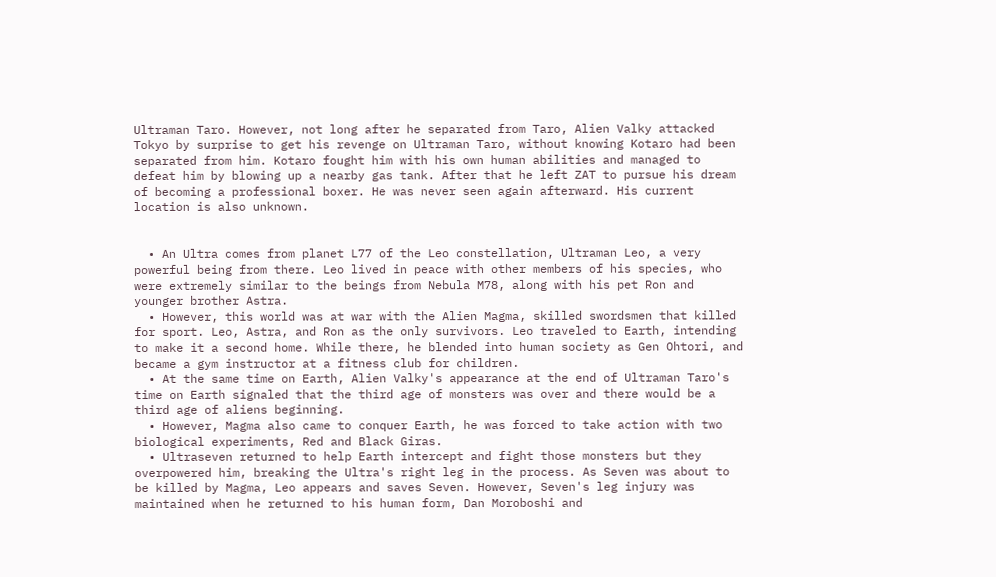Ultraman Taro. However, not long after he separated from Taro, Alien Valky attacked Tokyo by surprise to get his revenge on Ultraman Taro, without knowing Kotaro had been separated from him. Kotaro fought him with his own human abilities and managed to defeat him by blowing up a nearby gas tank. After that he left ZAT to pursue his dream of becoming a professional boxer. He was never seen again afterward. His current location is also unknown.


  • An Ultra comes from planet L77 of the Leo constellation, Ultraman Leo, a very powerful being from there. Leo lived in peace with other members of his species, who were extremely similar to the beings from Nebula M78, along with his pet Ron and younger brother Astra.
  • However, this world was at war with the Alien Magma, skilled swordsmen that killed for sport. Leo, Astra, and Ron as the only survivors. Leo traveled to Earth, intending to make it a second home. While there, he blended into human society as Gen Ohtori, and became a gym instructor at a fitness club for children.
  • At the same time on Earth, Alien Valky's appearance at the end of Ultraman Taro's time on Earth signaled that the third age of monsters was over and there would be a third age of aliens beginning.
  • However, Magma also came to conquer Earth, he was forced to take action with two biological experiments, Red and Black Giras.
  • Ultraseven returned to help Earth intercept and fight those monsters but they overpowered him, breaking the Ultra's right leg in the process. As Seven was about to be killed by Magma, Leo appears and saves Seven. However, Seven's leg injury was maintained when he returned to his human form, Dan Moroboshi and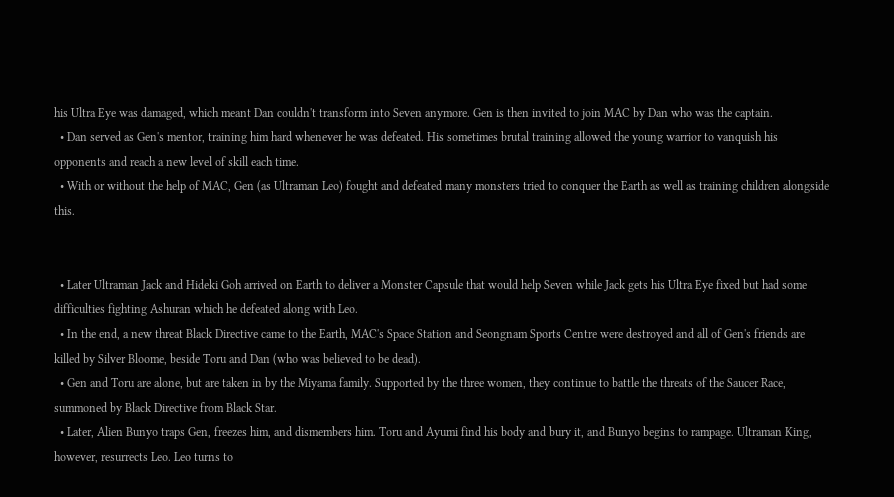his Ultra Eye was damaged, which meant Dan couldn't transform into Seven anymore. Gen is then invited to join MAC by Dan who was the captain.
  • Dan served as Gen's mentor, training him hard whenever he was defeated. His sometimes brutal training allowed the young warrior to vanquish his opponents and reach a new level of skill each time.
  • With or without the help of MAC, Gen (as Ultraman Leo) fought and defeated many monsters tried to conquer the Earth as well as training children alongside this.


  • Later Ultraman Jack and Hideki Goh arrived on Earth to deliver a Monster Capsule that would help Seven while Jack gets his Ultra Eye fixed but had some difficulties fighting Ashuran which he defeated along with Leo.
  • In the end, a new threat Black Directive came to the Earth, MAC's Space Station and Seongnam Sports Centre were destroyed and all of Gen's friends are killed by Silver Bloome, beside Toru and Dan (who was believed to be dead).
  • Gen and Toru are alone, but are taken in by the Miyama family. Supported by the three women, they continue to battle the threats of the Saucer Race, summoned by Black Directive from Black Star.
  • Later, Alien Bunyo traps Gen, freezes him, and dismembers him. Toru and Ayumi find his body and bury it, and Bunyo begins to rampage. Ultraman King, however, resurrects Leo. Leo turns to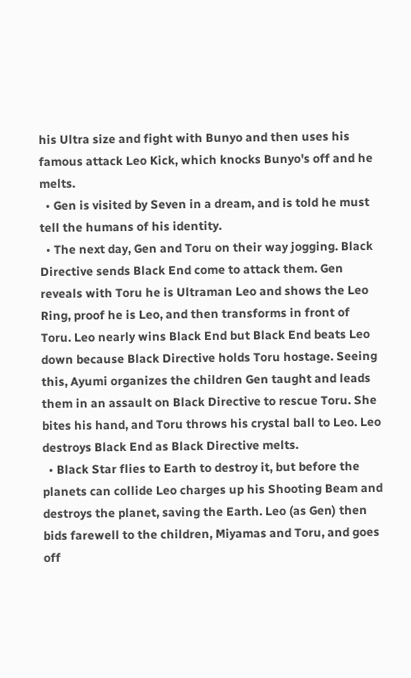his Ultra size and fight with Bunyo and then uses his famous attack Leo Kick, which knocks Bunyo's off and he melts.
  • Gen is visited by Seven in a dream, and is told he must tell the humans of his identity.
  • The next day, Gen and Toru on their way jogging. Black Directive sends Black End come to attack them. Gen reveals with Toru he is Ultraman Leo and shows the Leo Ring, proof he is Leo, and then transforms in front of Toru. Leo nearly wins Black End but Black End beats Leo down because Black Directive holds Toru hostage. Seeing this, Ayumi organizes the children Gen taught and leads them in an assault on Black Directive to rescue Toru. She bites his hand, and Toru throws his crystal ball to Leo. Leo destroys Black End as Black Directive melts.
  • Black Star flies to Earth to destroy it, but before the planets can collide Leo charges up his Shooting Beam and destroys the planet, saving the Earth. Leo (as Gen) then bids farewell to the children, Miyamas and Toru, and goes off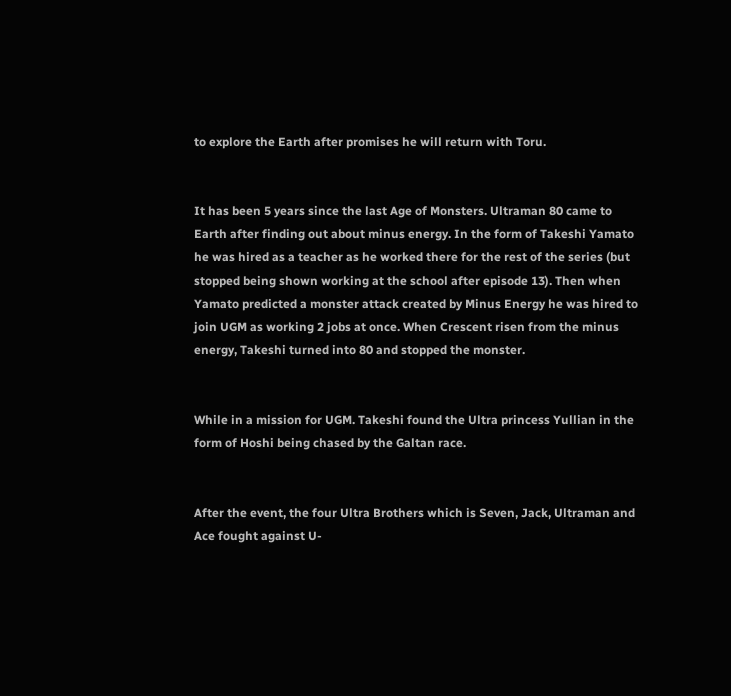to explore the Earth after promises he will return with Toru.


It has been 5 years since the last Age of Monsters. Ultraman 80 came to Earth after finding out about minus energy. In the form of Takeshi Yamato he was hired as a teacher as he worked there for the rest of the series (but stopped being shown working at the school after episode 13). Then when Yamato predicted a monster attack created by Minus Energy he was hired to join UGM as working 2 jobs at once. When Crescent risen from the minus energy, Takeshi turned into 80 and stopped the monster.


While in a mission for UGM. Takeshi found the Ultra princess Yullian in the form of Hoshi being chased by the Galtan race.


After the event, the four Ultra Brothers which is Seven, Jack, Ultraman and Ace fought against U-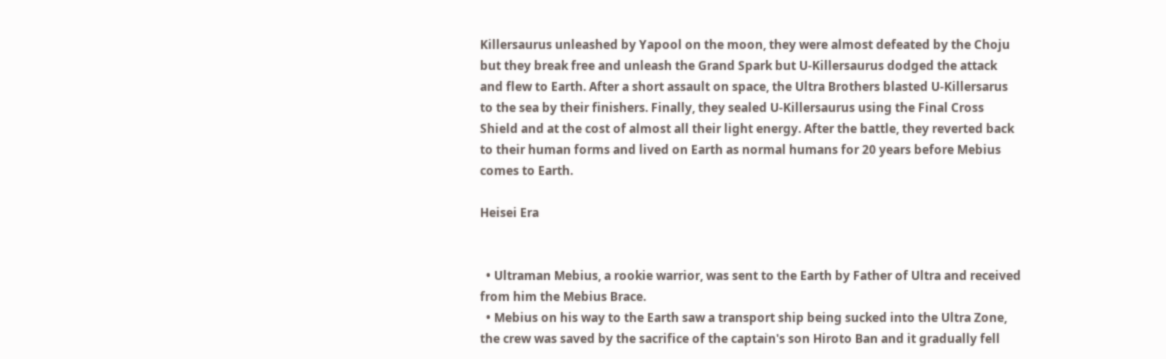Killersaurus unleashed by Yapool on the moon, they were almost defeated by the Choju but they break free and unleash the Grand Spark but U-Killersaurus dodged the attack and flew to Earth. After a short assault on space, the Ultra Brothers blasted U-Killersarus to the sea by their finishers. Finally, they sealed U-Killersaurus using the Final Cross Shield and at the cost of almost all their light energy. After the battle, they reverted back to their human forms and lived on Earth as normal humans for 20 years before Mebius comes to Earth.

Heisei Era


  • Ultraman Mebius, a rookie warrior, was sent to the Earth by Father of Ultra and received from him the Mebius Brace.
  • Mebius on his way to the Earth saw a transport ship being sucked into the Ultra Zone, the crew was saved by the sacrifice of the captain's son Hiroto Ban and it gradually fell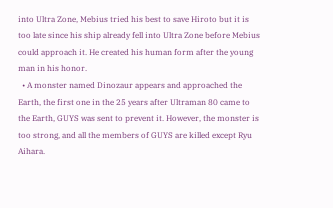into Ultra Zone, Mebius tried his best to save Hiroto but it is too late since his ship already fell into Ultra Zone before Mebius could approach it. He created his human form after the young man in his honor.
  • A monster named Dinozaur appears and approached the Earth, the first one in the 25 years after Ultraman 80 came to the Earth, GUYS was sent to prevent it. However, the monster is too strong, and all the members of GUYS are killed except Ryu Aihara.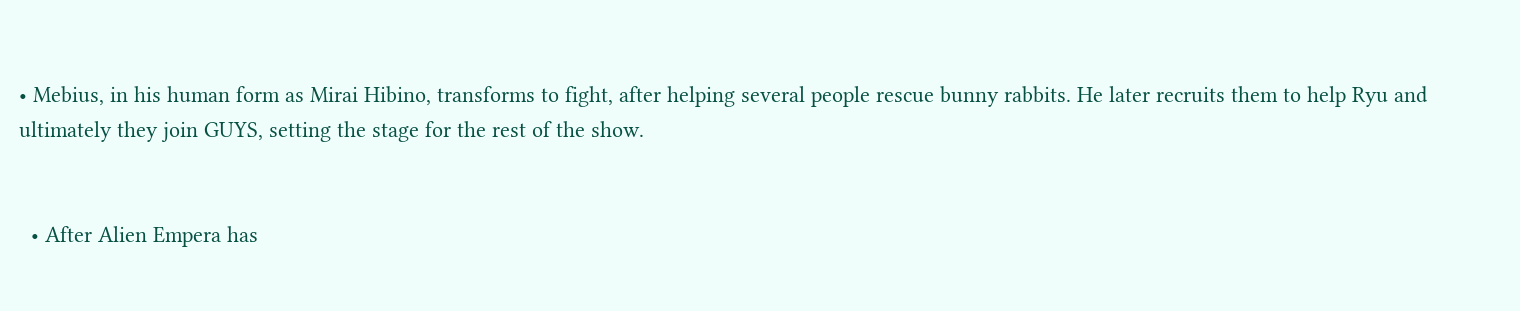• Mebius, in his human form as Mirai Hibino, transforms to fight, after helping several people rescue bunny rabbits. He later recruits them to help Ryu and ultimately they join GUYS, setting the stage for the rest of the show.


  • After Alien Empera has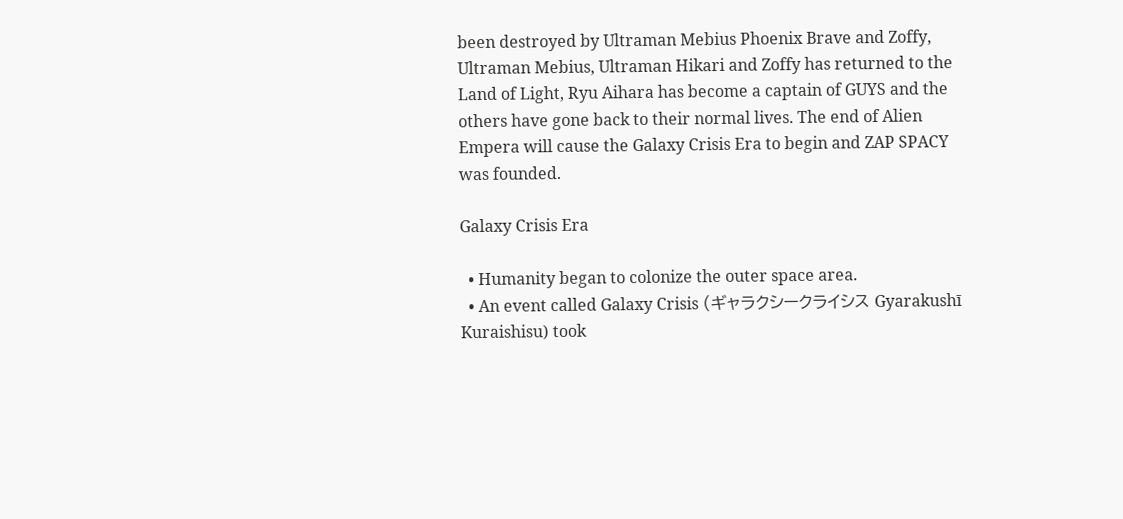been destroyed by Ultraman Mebius Phoenix Brave and Zoffy, Ultraman Mebius, Ultraman Hikari and Zoffy has returned to the Land of Light, Ryu Aihara has become a captain of GUYS and the others have gone back to their normal lives. The end of Alien Empera will cause the Galaxy Crisis Era to begin and ZAP SPACY was founded.

Galaxy Crisis Era

  • Humanity began to colonize the outer space area.
  • An event called Galaxy Crisis (ギャラクシークライシス Gyarakushī Kuraishisu) took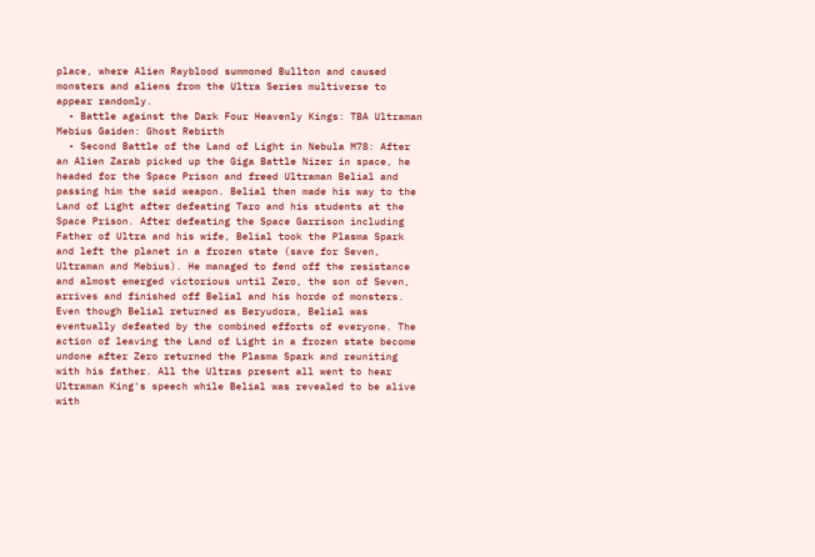place, where Alien Rayblood summoned Bullton and caused monsters and aliens from the Ultra Series multiverse to appear randomly.
  • Battle against the Dark Four Heavenly Kings: TBA Ultraman Mebius Gaiden: Ghost Rebirth
  • Second Battle of the Land of Light in Nebula M78: After an Alien Zarab picked up the Giga Battle Nizer in space, he headed for the Space Prison and freed Ultraman Belial and passing him the said weapon. Belial then made his way to the Land of Light after defeating Taro and his students at the Space Prison. After defeating the Space Garrison including Father of Ultra and his wife, Belial took the Plasma Spark and left the planet in a frozen state (save for Seven, Ultraman and Mebius). He managed to fend off the resistance and almost emerged victorious until Zero, the son of Seven, arrives and finished off Belial and his horde of monsters. Even though Belial returned as Beryudora, Belial was eventually defeated by the combined efforts of everyone. The action of leaving the Land of Light in a frozen state become undone after Zero returned the Plasma Spark and reuniting with his father. All the Ultras present all went to hear Ultraman King's speech while Belial was revealed to be alive with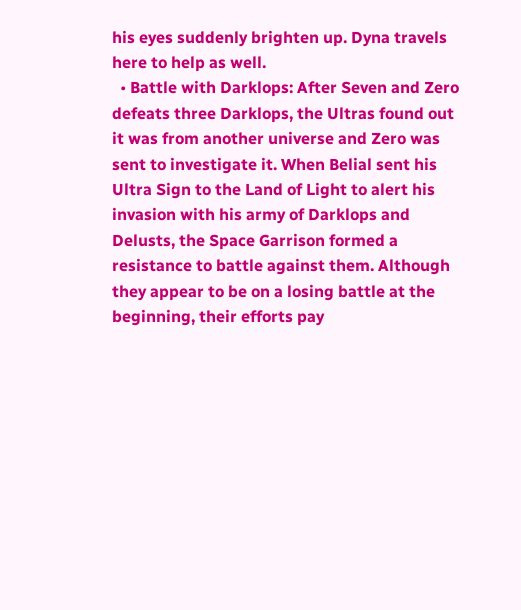his eyes suddenly brighten up. Dyna travels here to help as well.
  • Battle with Darklops: After Seven and Zero defeats three Darklops, the Ultras found out it was from another universe and Zero was sent to investigate it. When Belial sent his Ultra Sign to the Land of Light to alert his invasion with his army of Darklops and Delusts, the Space Garrison formed a resistance to battle against them. Although they appear to be on a losing battle at the beginning, their efforts pay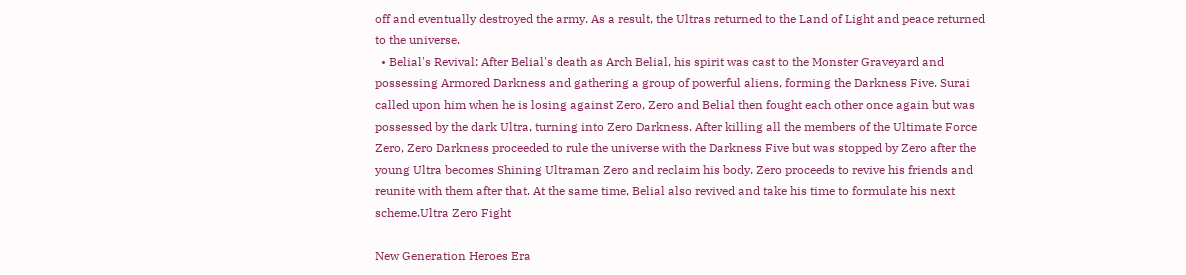off and eventually destroyed the army. As a result, the Ultras returned to the Land of Light and peace returned to the universe.
  • Belial's Revival: After Belial's death as Arch Belial, his spirit was cast to the Monster Graveyard and possessing Armored Darkness and gathering a group of powerful aliens, forming the Darkness Five. Surai called upon him when he is losing against Zero, Zero and Belial then fought each other once again but was possessed by the dark Ultra, turning into Zero Darkness. After killing all the members of the Ultimate Force Zero, Zero Darkness proceeded to rule the universe with the Darkness Five but was stopped by Zero after the young Ultra becomes Shining Ultraman Zero and reclaim his body. Zero proceeds to revive his friends and reunite with them after that. At the same time, Belial also revived and take his time to formulate his next scheme.Ultra Zero Fight

New Generation Heroes Era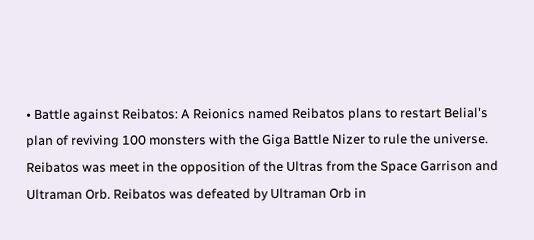• Battle against Reibatos: A Reionics named Reibatos plans to restart Belial's plan of reviving 100 monsters with the Giga Battle Nizer to rule the universe. Reibatos was meet in the opposition of the Ultras from the Space Garrison and Ultraman Orb. Reibatos was defeated by Ultraman Orb in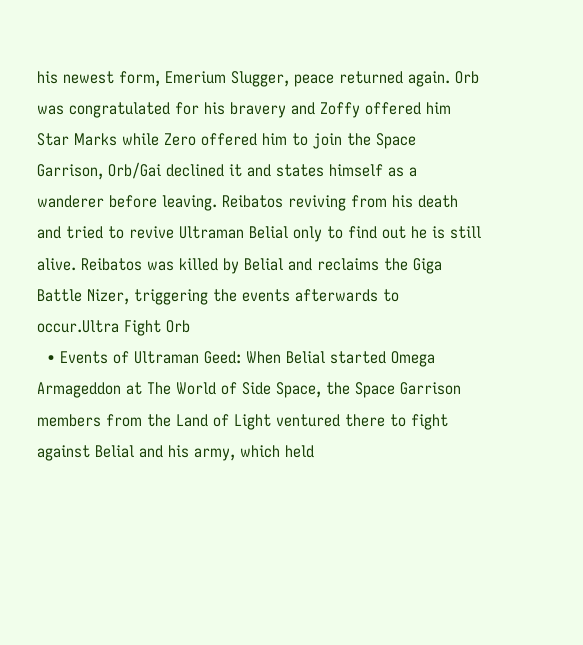his newest form, Emerium Slugger, peace returned again. Orb was congratulated for his bravery and Zoffy offered him Star Marks while Zero offered him to join the Space Garrison, Orb/Gai declined it and states himself as a wanderer before leaving. Reibatos reviving from his death and tried to revive Ultraman Belial only to find out he is still alive. Reibatos was killed by Belial and reclaims the Giga Battle Nizer, triggering the events afterwards to occur.Ultra Fight Orb
  • Events of Ultraman Geed: When Belial started Omega Armageddon at The World of Side Space, the Space Garrison members from the Land of Light ventured there to fight against Belial and his army, which held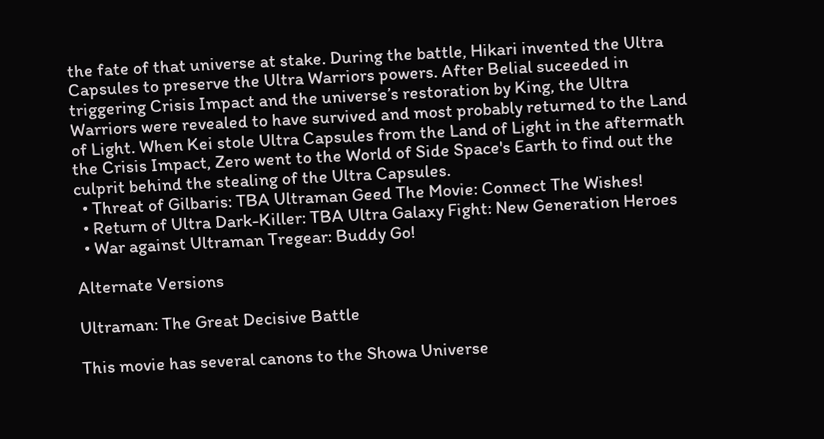the fate of that universe at stake. During the battle, Hikari invented the Ultra Capsules to preserve the Ultra Warriors powers. After Belial suceeded in triggering Crisis Impact and the universe’s restoration by King, the Ultra Warriors were revealed to have survived and most probably returned to the Land of Light. When Kei stole Ultra Capsules from the Land of Light in the aftermath the Crisis Impact, Zero went to the World of Side Space's Earth to find out the culprit behind the stealing of the Ultra Capsules.
  • Threat of Gilbaris: TBA Ultraman Geed The Movie: Connect The Wishes!
  • Return of Ultra Dark-Killer: TBA Ultra Galaxy Fight: New Generation Heroes
  • War against Ultraman Tregear: Buddy Go!

Alternate Versions

Ultraman: The Great Decisive Battle

This movie has several canons to the Showa Universe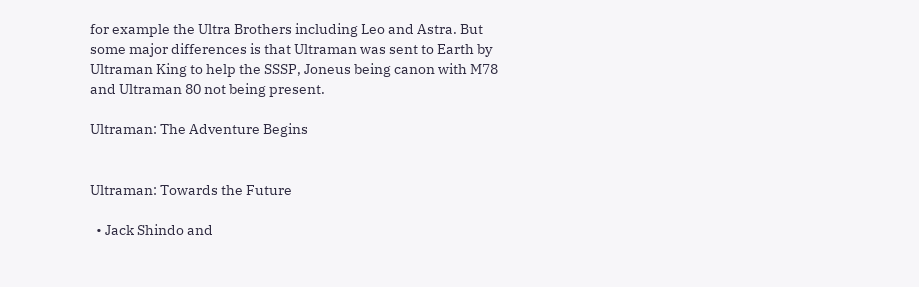for example the Ultra Brothers including Leo and Astra. But some major differences is that Ultraman was sent to Earth by Ultraman King to help the SSSP, Joneus being canon with M78 and Ultraman 80 not being present.

Ultraman: The Adventure Begins


Ultraman: Towards the Future

  • Jack Shindo and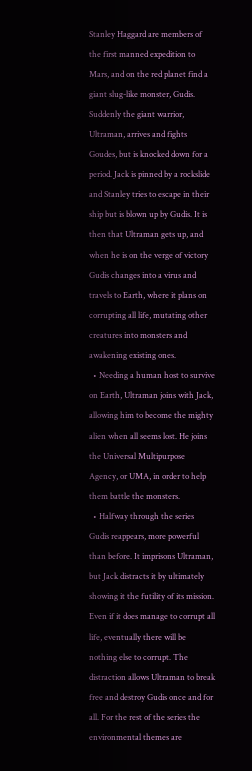Stanley Haggard are members of the first manned expedition to Mars, and on the red planet find a giant slug-like monster, Gudis. Suddenly the giant warrior, Ultraman, arrives and fights Goudes, but is knocked down for a period. Jack is pinned by a rockslide and Stanley tries to escape in their ship but is blown up by Gudis. It is then that Ultraman gets up, and when he is on the verge of victory Gudis changes into a virus and travels to Earth, where it plans on corrupting all life, mutating other creatures into monsters and awakening existing ones.
  • Needing a human host to survive on Earth, Ultraman joins with Jack, allowing him to become the mighty alien when all seems lost. He joins the Universal Multipurpose Agency, or UMA, in order to help them battle the monsters.
  • Halfway through the series Gudis reappears, more powerful than before. It imprisons Ultraman, but Jack distracts it by ultimately showing it the futility of its mission. Even if it does manage to corrupt all life, eventually there will be nothing else to corrupt. The distraction allows Ultraman to break free and destroy Gudis once and for all. For the rest of the series the environmental themes are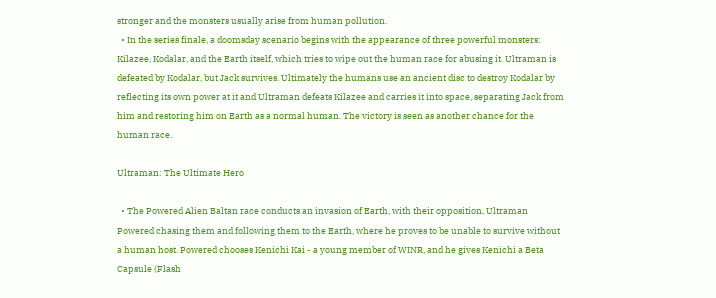stronger and the monsters usually arise from human pollution.
  • In the series finale, a doomsday scenario begins with the appearance of three powerful monsters: Kilazee, Kodalar, and the Earth itself, which tries to wipe out the human race for abusing it. Ultraman is defeated by Kodalar, but Jack survives. Ultimately the humans use an ancient disc to destroy Kodalar by reflecting its own power at it and Ultraman defeats Kilazee and carries it into space, separating Jack from him and restoring him on Earth as a normal human. The victory is seen as another chance for the human race.

Ultraman: The Ultimate Hero

  • The Powered Alien Baltan race conducts an invasion of Earth, with their opposition, Ultraman Powered chasing them and following them to the Earth, where he proves to be unable to survive without a human host. Powered chooses Kenichi Kai - a young member of WINR, and he gives Kenichi a Beta Capsule (Flash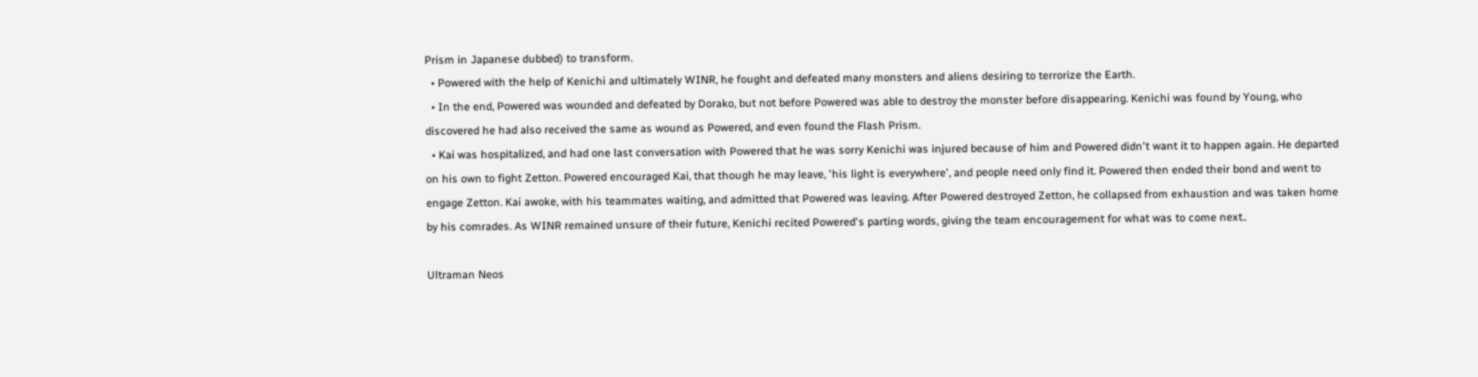Prism in Japanese dubbed) to transform.
  • Powered with the help of Kenichi and ultimately WINR, he fought and defeated many monsters and aliens desiring to terrorize the Earth.
  • In the end, Powered was wounded and defeated by Dorako, but not before Powered was able to destroy the monster before disappearing. Kenichi was found by Young, who discovered he had also received the same as wound as Powered, and even found the Flash Prism.
  • Kai was hospitalized, and had one last conversation with Powered that he was sorry Kenichi was injured because of him and Powered didn't want it to happen again. He departed on his own to fight Zetton. Powered encouraged Kai, that though he may leave, 'his light is everywhere', and people need only find it. Powered then ended their bond and went to engage Zetton. Kai awoke, with his teammates waiting, and admitted that Powered was leaving. After Powered destroyed Zetton, he collapsed from exhaustion and was taken home by his comrades. As WINR remained unsure of their future, Kenichi recited Powered's parting words, giving the team encouragement for what was to come next..

Ultraman Neos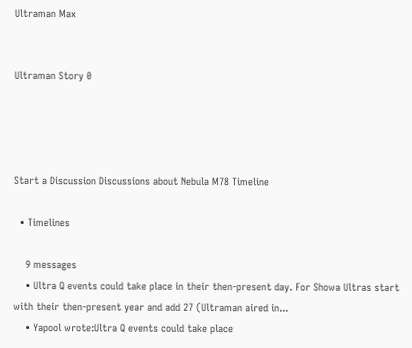Ultraman Max


Ultraman Story 0




Start a Discussion Discussions about Nebula M78 Timeline

  • Timelines

    9 messages
    • Ultra Q events could take place in their then-present day. For Showa Ultras start with their then-present year and add 27 (Ultraman aired in...
    • Yapool wrote:Ultra Q events could take place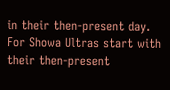in their then-present day. For Showa Ultras start with their then-present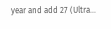year and add 27 (Ultra...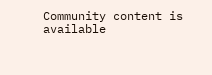Community content is available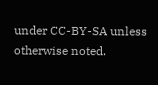under CC-BY-SA unless otherwise noted.